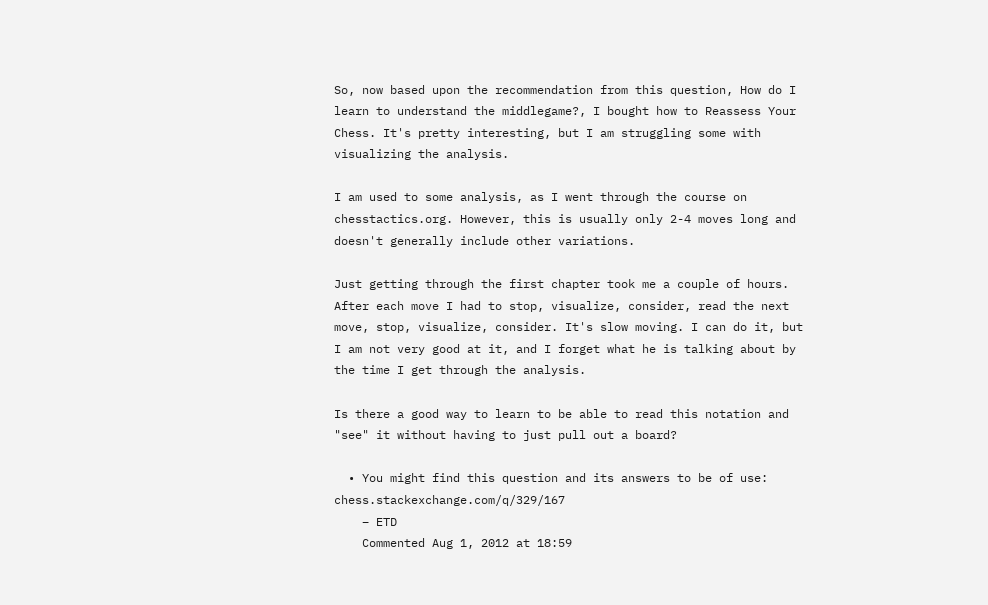So, now based upon the recommendation from this question, How do I learn to understand the middlegame?, I bought how to Reassess Your Chess. It's pretty interesting, but I am struggling some with visualizing the analysis.

I am used to some analysis, as I went through the course on chesstactics.org. However, this is usually only 2-4 moves long and doesn't generally include other variations.

Just getting through the first chapter took me a couple of hours. After each move I had to stop, visualize, consider, read the next move, stop, visualize, consider. It's slow moving. I can do it, but I am not very good at it, and I forget what he is talking about by the time I get through the analysis.

Is there a good way to learn to be able to read this notation and "see" it without having to just pull out a board?

  • You might find this question and its answers to be of use: chess.stackexchange.com/q/329/167
    – ETD
    Commented Aug 1, 2012 at 18:59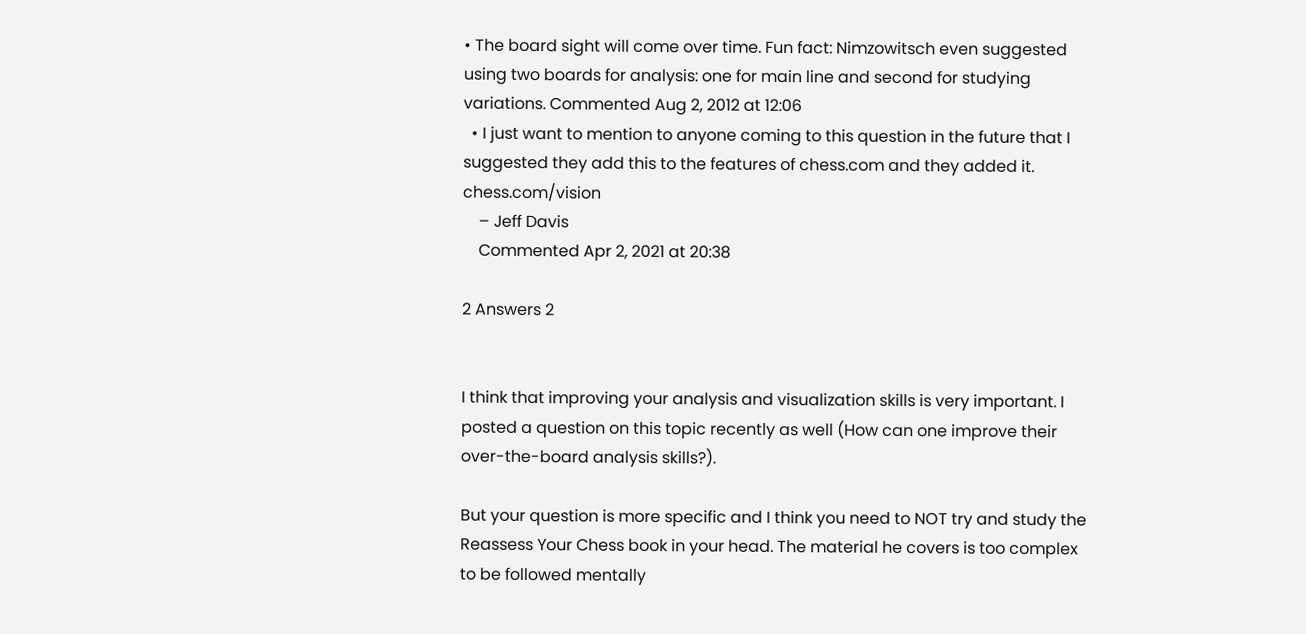• The board sight will come over time. Fun fact: Nimzowitsch even suggested using two boards for analysis: one for main line and second for studying variations. Commented Aug 2, 2012 at 12:06
  • I just want to mention to anyone coming to this question in the future that I suggested they add this to the features of chess.com and they added it. chess.com/vision
    – Jeff Davis
    Commented Apr 2, 2021 at 20:38

2 Answers 2


I think that improving your analysis and visualization skills is very important. I posted a question on this topic recently as well (How can one improve their over-the-board analysis skills?).

But your question is more specific and I think you need to NOT try and study the Reassess Your Chess book in your head. The material he covers is too complex to be followed mentally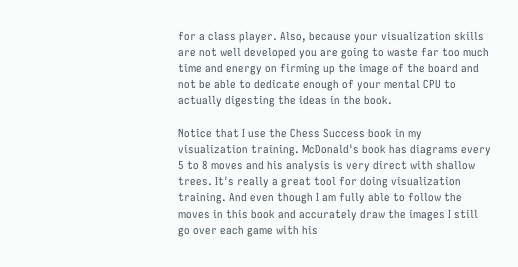for a class player. Also, because your visualization skills are not well developed you are going to waste far too much time and energy on firming up the image of the board and not be able to dedicate enough of your mental CPU to actually digesting the ideas in the book.

Notice that I use the Chess Success book in my visualization training. McDonald's book has diagrams every 5 to 8 moves and his analysis is very direct with shallow trees. It's really a great tool for doing visualization training. And even though I am fully able to follow the moves in this book and accurately draw the images I still go over each game with his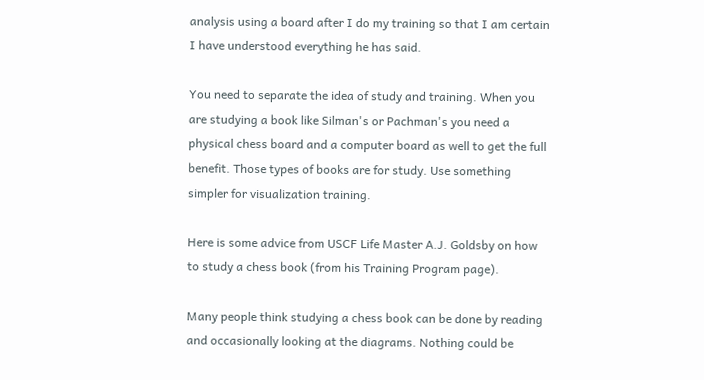analysis using a board after I do my training so that I am certain I have understood everything he has said.

You need to separate the idea of study and training. When you are studying a book like Silman's or Pachman's you need a physical chess board and a computer board as well to get the full benefit. Those types of books are for study. Use something simpler for visualization training.

Here is some advice from USCF Life Master A.J. Goldsby on how to study a chess book (from his Training Program page).

Many people think studying a chess book can be done by reading and occasionally looking at the diagrams. Nothing could be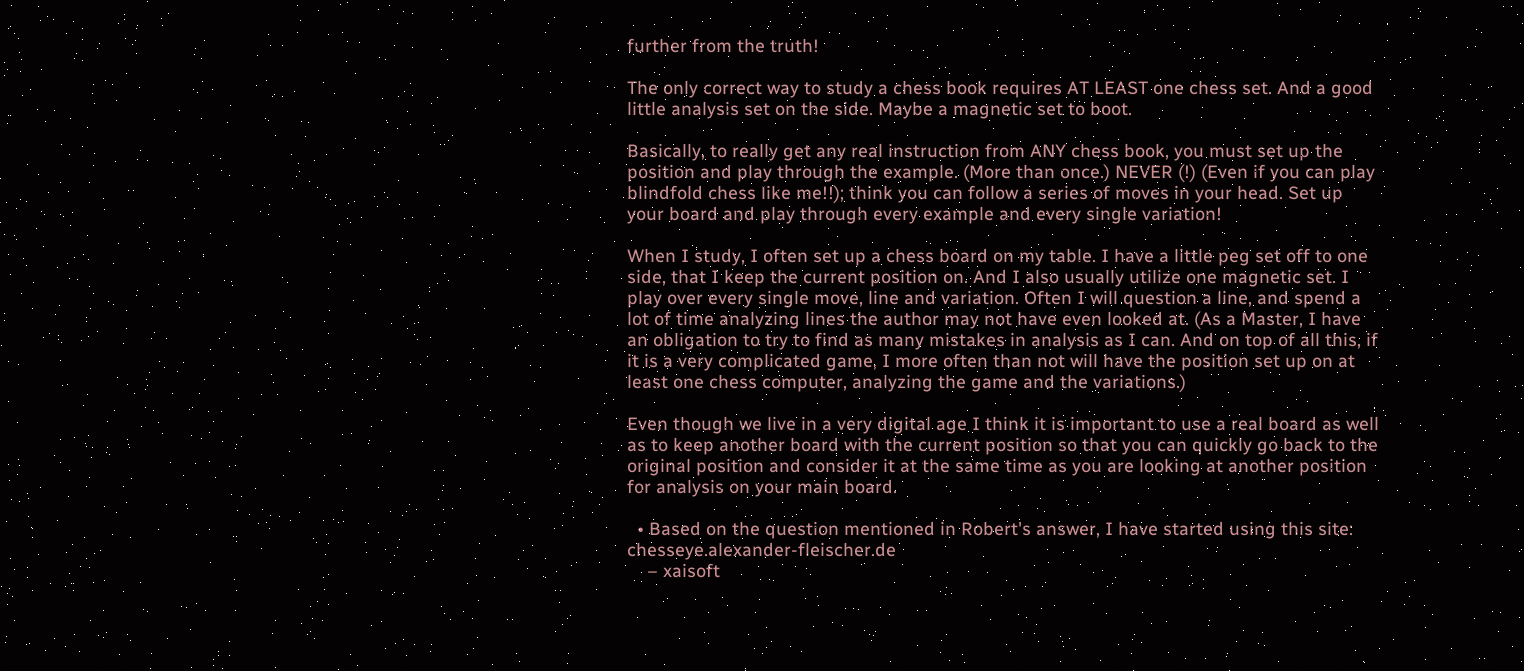further from the truth!

The only correct way to study a chess book requires AT LEAST one chess set. And a good little analysis set on the side. Maybe a magnetic set to boot.

Basically, to really get any real instruction from ANY chess book, you must set up the position and play through the example. (More than once.) NEVER (!) (Even if you can play blindfold chess like me!!); think you can follow a series of moves in your head. Set up your board and play through every example and every single variation!

When I study, I often set up a chess board on my table. I have a little peg set off to one side, that I keep the current position on. And I also usually utilize one magnetic set. I play over every single move, line and variation. Often I will question a line, and spend a lot of time analyzing lines the author may not have even looked at. (As a Master, I have an obligation to try to find as many mistakes in analysis as I can. And on top of all this, if it is a very complicated game, I more often than not will have the position set up on at least one chess computer, analyzing the game and the variations.)

Even though we live in a very digital age I think it is important to use a real board as well as to keep another board with the current position so that you can quickly go back to the original position and consider it at the same time as you are looking at another position for analysis on your main board.

  • Based on the question mentioned in Robert's answer, I have started using this site: chesseye.alexander-fleischer.de
    – xaisoft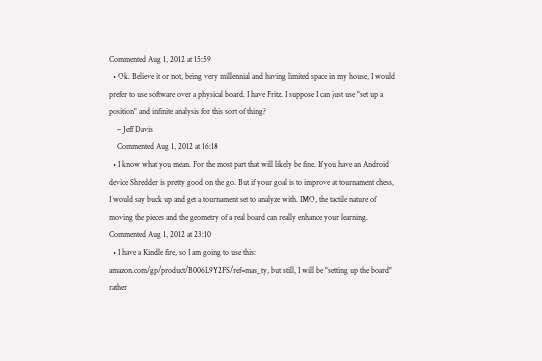Commented Aug 1, 2012 at 15:59
  • Ok. Believe it or not, being very millennial and having limited space in my house, I would prefer to use software over a physical board. I have Fritz. I suppose I can just use "set up a position" and infinite analysis for this sort of thing?
    – Jeff Davis
    Commented Aug 1, 2012 at 16:18
  • I know what you mean. For the most part that will likely be fine. If you have an Android device Shredder is pretty good on the go. But if your goal is to improve at tournament chess, I would say buck up and get a tournament set to analyze with. IMO, the tactile nature of moving the pieces and the geometry of a real board can really enhance your learning. Commented Aug 1, 2012 at 23:10
  • I have a Kindle fire, so I am going to use this: amazon.com/gp/product/B006L9Y2FS/ref=mas_ty, but still, I will be "setting up the board" rather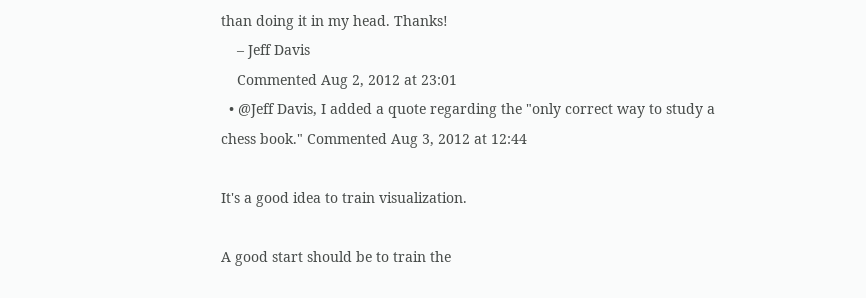than doing it in my head. Thanks!
    – Jeff Davis
    Commented Aug 2, 2012 at 23:01
  • @Jeff Davis, I added a quote regarding the "only correct way to study a chess book." Commented Aug 3, 2012 at 12:44

It's a good idea to train visualization.

A good start should be to train the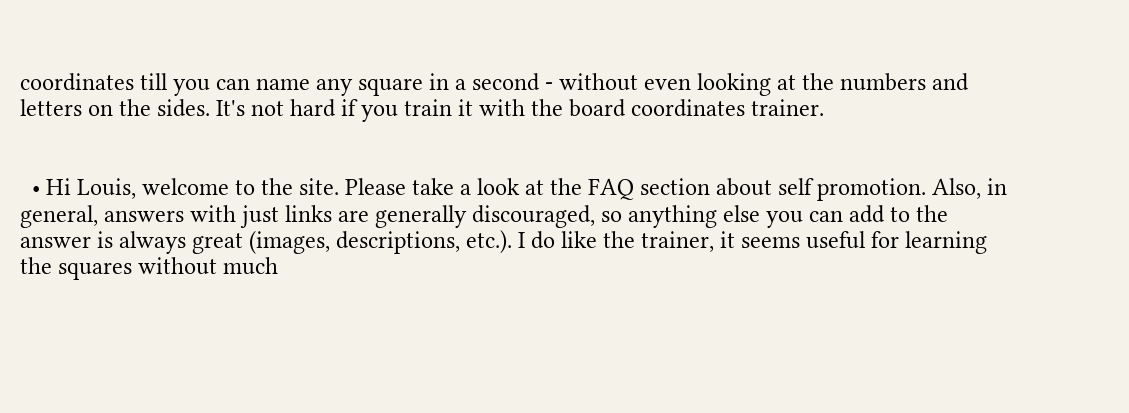coordinates till you can name any square in a second - without even looking at the numbers and letters on the sides. It's not hard if you train it with the board coordinates trainer.


  • Hi Louis, welcome to the site. Please take a look at the FAQ section about self promotion. Also, in general, answers with just links are generally discouraged, so anything else you can add to the answer is always great (images, descriptions, etc.). I do like the trainer, it seems useful for learning the squares without much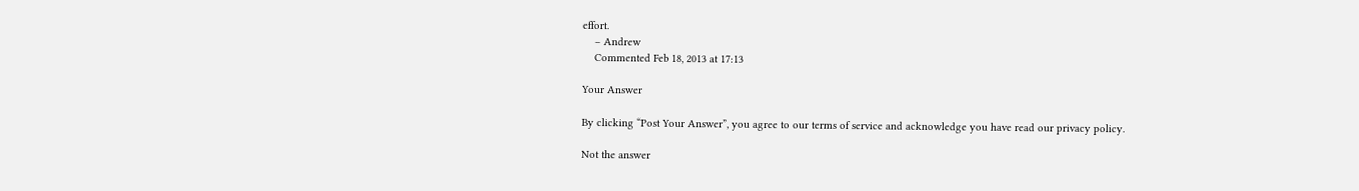effort.
    – Andrew
    Commented Feb 18, 2013 at 17:13

Your Answer

By clicking “Post Your Answer”, you agree to our terms of service and acknowledge you have read our privacy policy.

Not the answer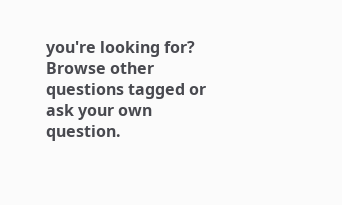you're looking for? Browse other questions tagged or ask your own question.